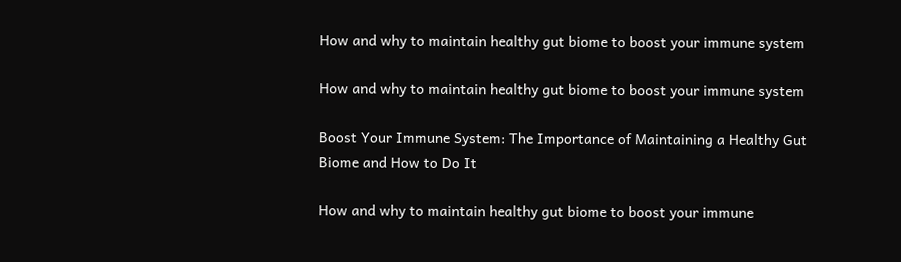How and why to maintain healthy gut biome to boost your immune system

How and why to maintain healthy gut biome to boost your immune system

Boost Your Immune System: The Importance of Maintaining a Healthy Gut Biome and How to Do It

How and why to maintain healthy gut biome to boost your immune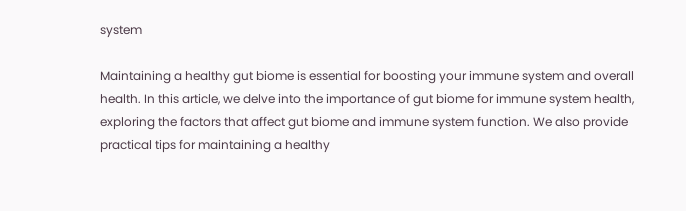system

Maintaining a healthy gut biome is essential for boosting your immune system and overall health. In this article, we delve into the importance of gut biome for immune system health, exploring the factors that affect gut biome and immune system function. We also provide practical tips for maintaining a healthy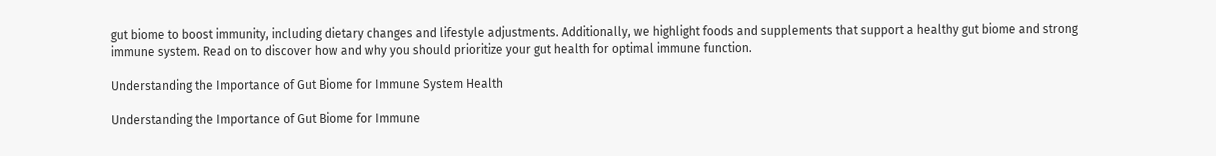gut biome to boost immunity, including dietary changes and lifestyle adjustments. Additionally, we highlight foods and supplements that support a healthy gut biome and strong immune system. Read on to discover how and why you should prioritize your gut health for optimal immune function.

Understanding the Importance of Gut Biome for Immune System Health

Understanding the Importance of Gut Biome for Immune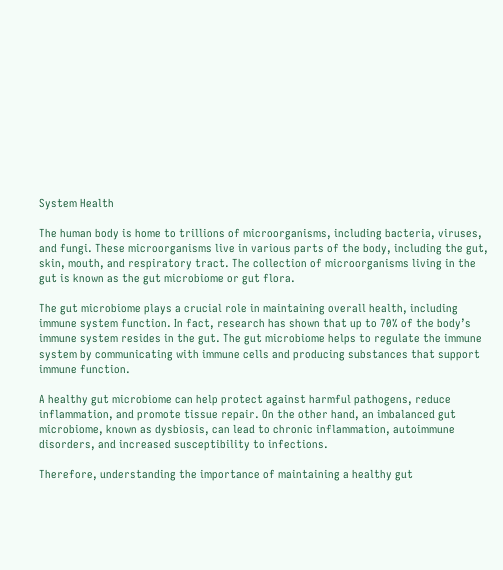System Health

The human body is home to trillions of microorganisms, including bacteria, viruses, and fungi. These microorganisms live in various parts of the body, including the gut, skin, mouth, and respiratory tract. The collection of microorganisms living in the gut is known as the gut microbiome or gut flora.

The gut microbiome plays a crucial role in maintaining overall health, including immune system function. In fact, research has shown that up to 70% of the body’s immune system resides in the gut. The gut microbiome helps to regulate the immune system by communicating with immune cells and producing substances that support immune function.

A healthy gut microbiome can help protect against harmful pathogens, reduce inflammation, and promote tissue repair. On the other hand, an imbalanced gut microbiome, known as dysbiosis, can lead to chronic inflammation, autoimmune disorders, and increased susceptibility to infections.

Therefore, understanding the importance of maintaining a healthy gut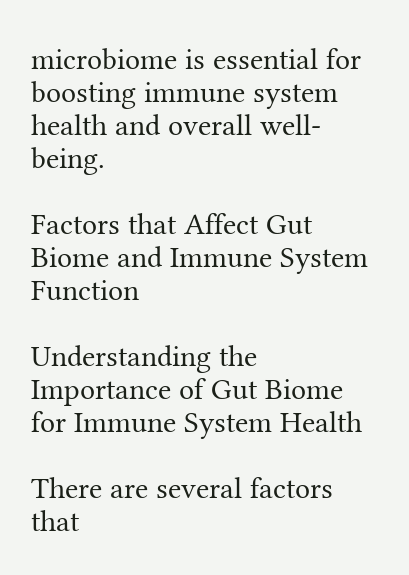microbiome is essential for boosting immune system health and overall well-being.

Factors that Affect Gut Biome and Immune System Function

Understanding the Importance of Gut Biome for Immune System Health

There are several factors that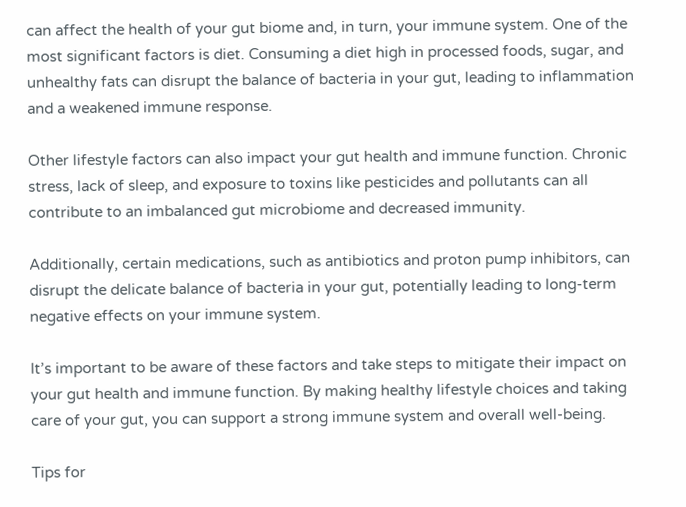can affect the health of your gut biome and, in turn, your immune system. One of the most significant factors is diet. Consuming a diet high in processed foods, sugar, and unhealthy fats can disrupt the balance of bacteria in your gut, leading to inflammation and a weakened immune response.

Other lifestyle factors can also impact your gut health and immune function. Chronic stress, lack of sleep, and exposure to toxins like pesticides and pollutants can all contribute to an imbalanced gut microbiome and decreased immunity.

Additionally, certain medications, such as antibiotics and proton pump inhibitors, can disrupt the delicate balance of bacteria in your gut, potentially leading to long-term negative effects on your immune system.

It’s important to be aware of these factors and take steps to mitigate their impact on your gut health and immune function. By making healthy lifestyle choices and taking care of your gut, you can support a strong immune system and overall well-being.

Tips for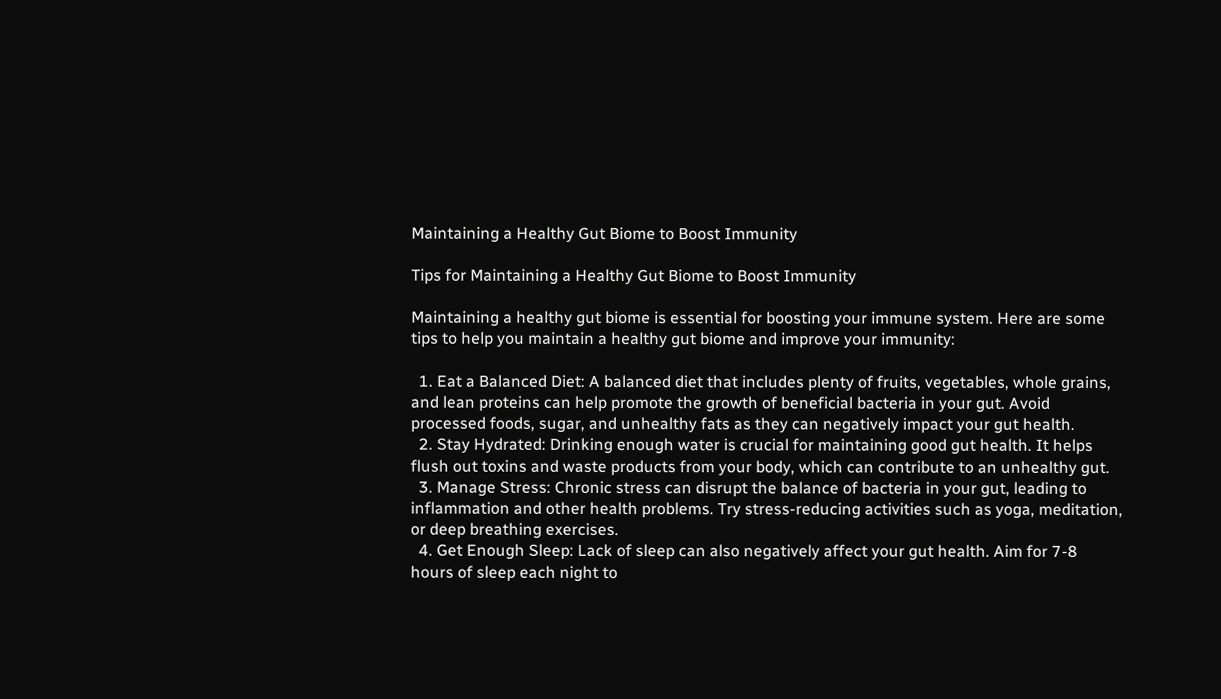Maintaining a Healthy Gut Biome to Boost Immunity

Tips for Maintaining a Healthy Gut Biome to Boost Immunity

Maintaining a healthy gut biome is essential for boosting your immune system. Here are some tips to help you maintain a healthy gut biome and improve your immunity:

  1. Eat a Balanced Diet: A balanced diet that includes plenty of fruits, vegetables, whole grains, and lean proteins can help promote the growth of beneficial bacteria in your gut. Avoid processed foods, sugar, and unhealthy fats as they can negatively impact your gut health.
  2. Stay Hydrated: Drinking enough water is crucial for maintaining good gut health. It helps flush out toxins and waste products from your body, which can contribute to an unhealthy gut.
  3. Manage Stress: Chronic stress can disrupt the balance of bacteria in your gut, leading to inflammation and other health problems. Try stress-reducing activities such as yoga, meditation, or deep breathing exercises.
  4. Get Enough Sleep: Lack of sleep can also negatively affect your gut health. Aim for 7-8 hours of sleep each night to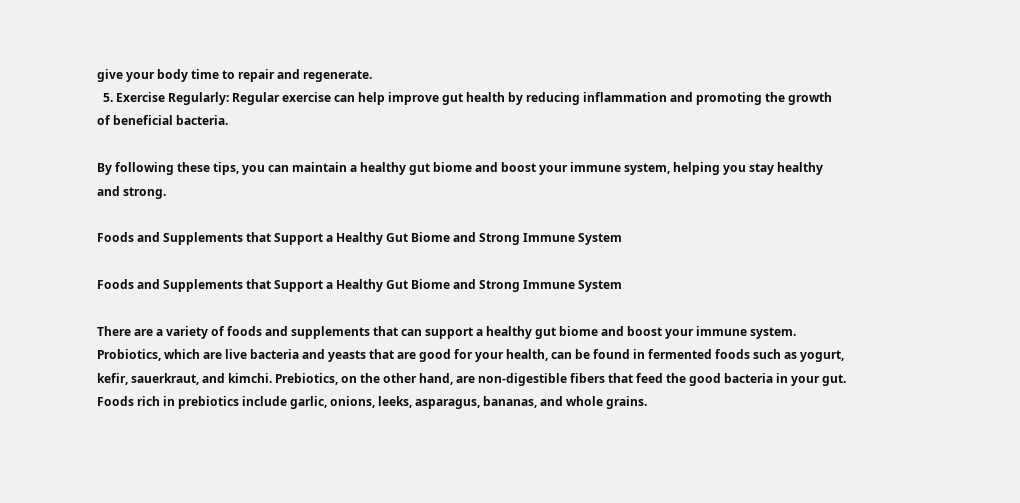give your body time to repair and regenerate.
  5. Exercise Regularly: Regular exercise can help improve gut health by reducing inflammation and promoting the growth of beneficial bacteria.

By following these tips, you can maintain a healthy gut biome and boost your immune system, helping you stay healthy and strong.

Foods and Supplements that Support a Healthy Gut Biome and Strong Immune System

Foods and Supplements that Support a Healthy Gut Biome and Strong Immune System

There are a variety of foods and supplements that can support a healthy gut biome and boost your immune system. Probiotics, which are live bacteria and yeasts that are good for your health, can be found in fermented foods such as yogurt, kefir, sauerkraut, and kimchi. Prebiotics, on the other hand, are non-digestible fibers that feed the good bacteria in your gut. Foods rich in prebiotics include garlic, onions, leeks, asparagus, bananas, and whole grains.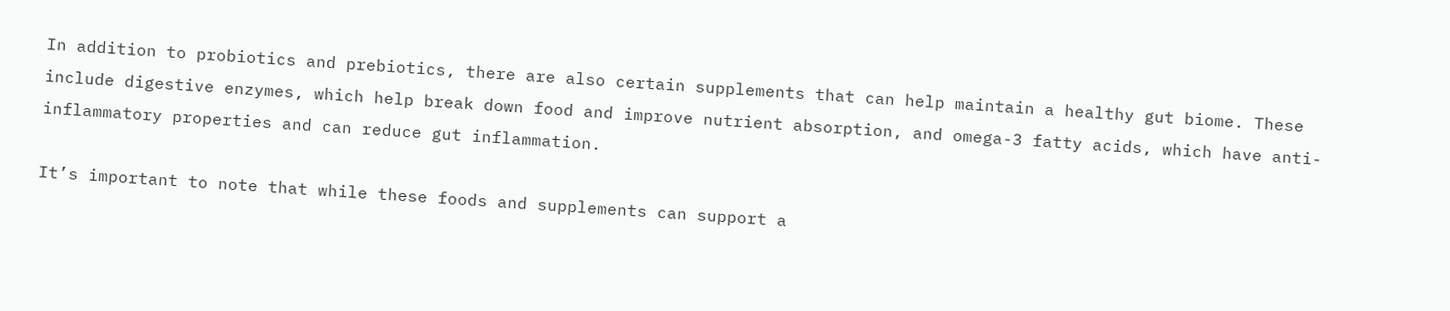In addition to probiotics and prebiotics, there are also certain supplements that can help maintain a healthy gut biome. These include digestive enzymes, which help break down food and improve nutrient absorption, and omega-3 fatty acids, which have anti-inflammatory properties and can reduce gut inflammation.

It’s important to note that while these foods and supplements can support a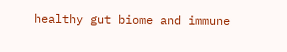healthy gut biome and immune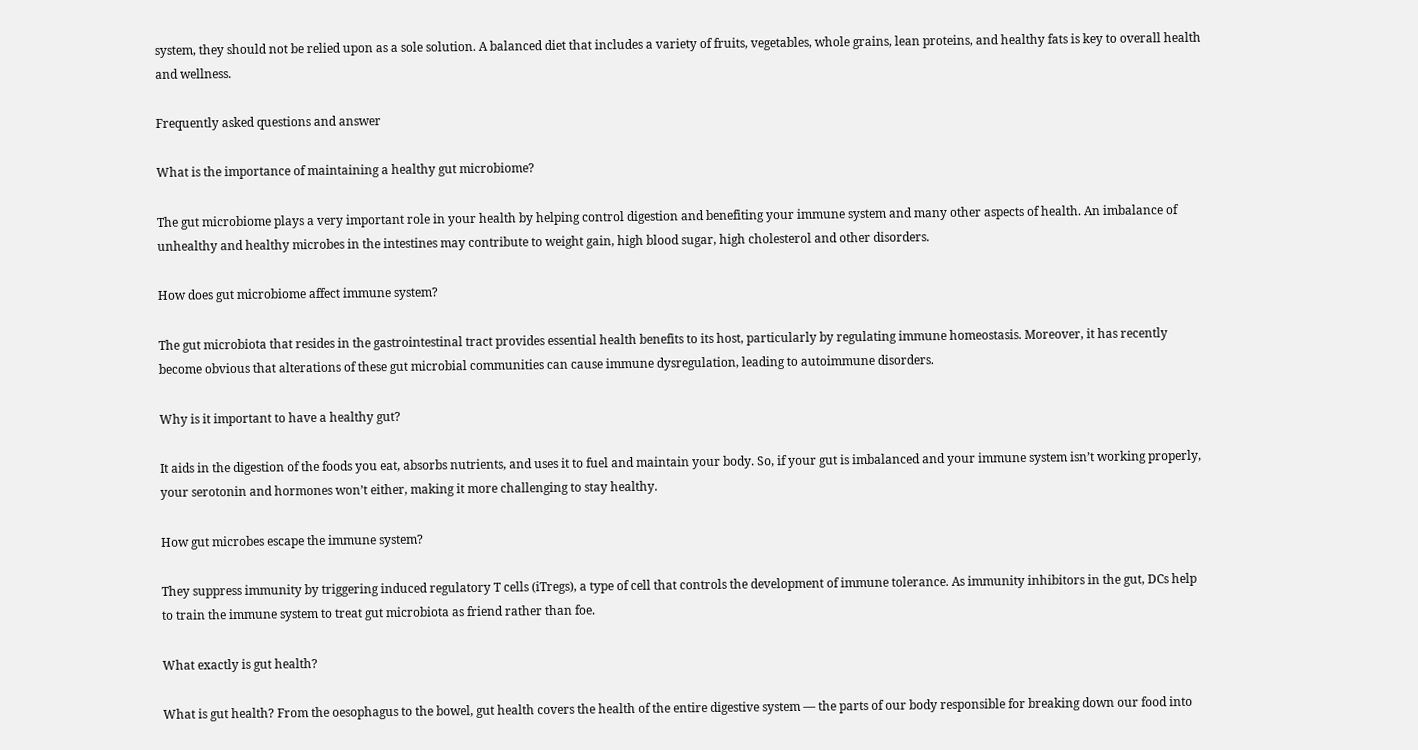system, they should not be relied upon as a sole solution. A balanced diet that includes a variety of fruits, vegetables, whole grains, lean proteins, and healthy fats is key to overall health and wellness.

Frequently asked questions and answer

What is the importance of maintaining a healthy gut microbiome?

The gut microbiome plays a very important role in your health by helping control digestion and benefiting your immune system and many other aspects of health. An imbalance of unhealthy and healthy microbes in the intestines may contribute to weight gain, high blood sugar, high cholesterol and other disorders.

How does gut microbiome affect immune system?

The gut microbiota that resides in the gastrointestinal tract provides essential health benefits to its host, particularly by regulating immune homeostasis. Moreover, it has recently become obvious that alterations of these gut microbial communities can cause immune dysregulation, leading to autoimmune disorders.

Why is it important to have a healthy gut?

It aids in the digestion of the foods you eat, absorbs nutrients, and uses it to fuel and maintain your body. So, if your gut is imbalanced and your immune system isn’t working properly, your serotonin and hormones won’t either, making it more challenging to stay healthy.

How gut microbes escape the immune system?

They suppress immunity by triggering induced regulatory T cells (iTregs), a type of cell that controls the development of immune tolerance. As immunity inhibitors in the gut, DCs help to train the immune system to treat gut microbiota as friend rather than foe.

What exactly is gut health?

What is gut health? From the oesophagus to the bowel, gut health covers the health of the entire digestive system — the parts of our body responsible for breaking down our food into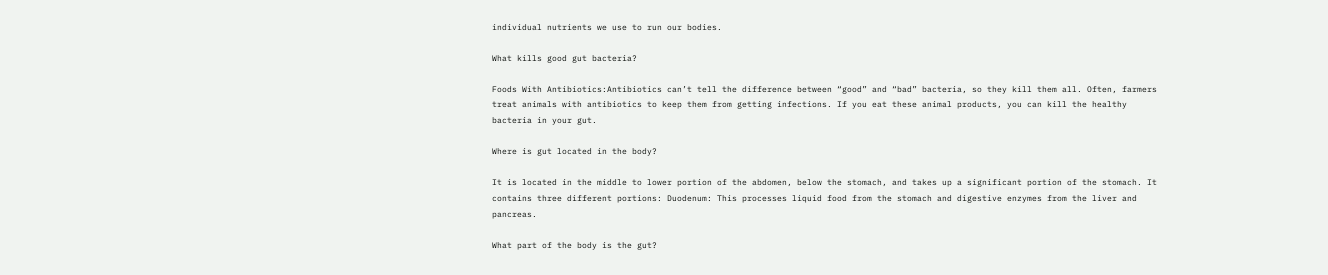individual nutrients we use to run our bodies.

What kills good gut bacteria?

Foods With Antibiotics:Antibiotics can’t tell the difference between “good” and “bad” bacteria, so they kill them all. Often, farmers treat animals with antibiotics to keep them from getting infections. If you eat these animal products, you can kill the healthy bacteria in your gut.

Where is gut located in the body?

It is located in the middle to lower portion of the abdomen, below the stomach, and takes up a significant portion of the stomach. It contains three different portions: Duodenum: This processes liquid food from the stomach and digestive enzymes from the liver and pancreas.

What part of the body is the gut?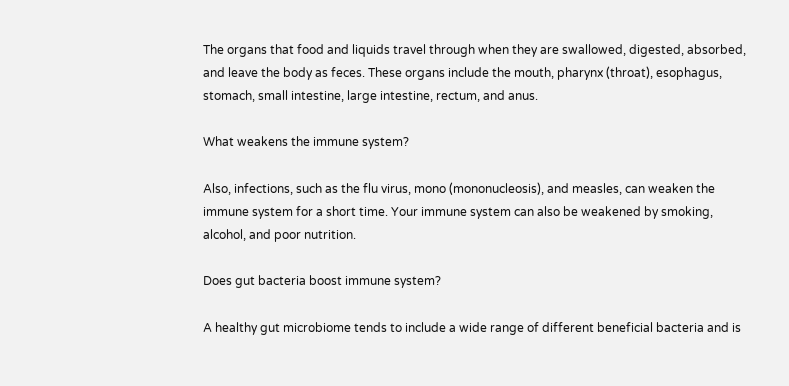The organs that food and liquids travel through when they are swallowed, digested, absorbed, and leave the body as feces. These organs include the mouth, pharynx (throat), esophagus, stomach, small intestine, large intestine, rectum, and anus.

What weakens the immune system?

Also, infections, such as the flu virus, mono (mononucleosis), and measles, can weaken the immune system for a short time. Your immune system can also be weakened by smoking, alcohol, and poor nutrition.

Does gut bacteria boost immune system?

A healthy gut microbiome tends to include a wide range of different beneficial bacteria and is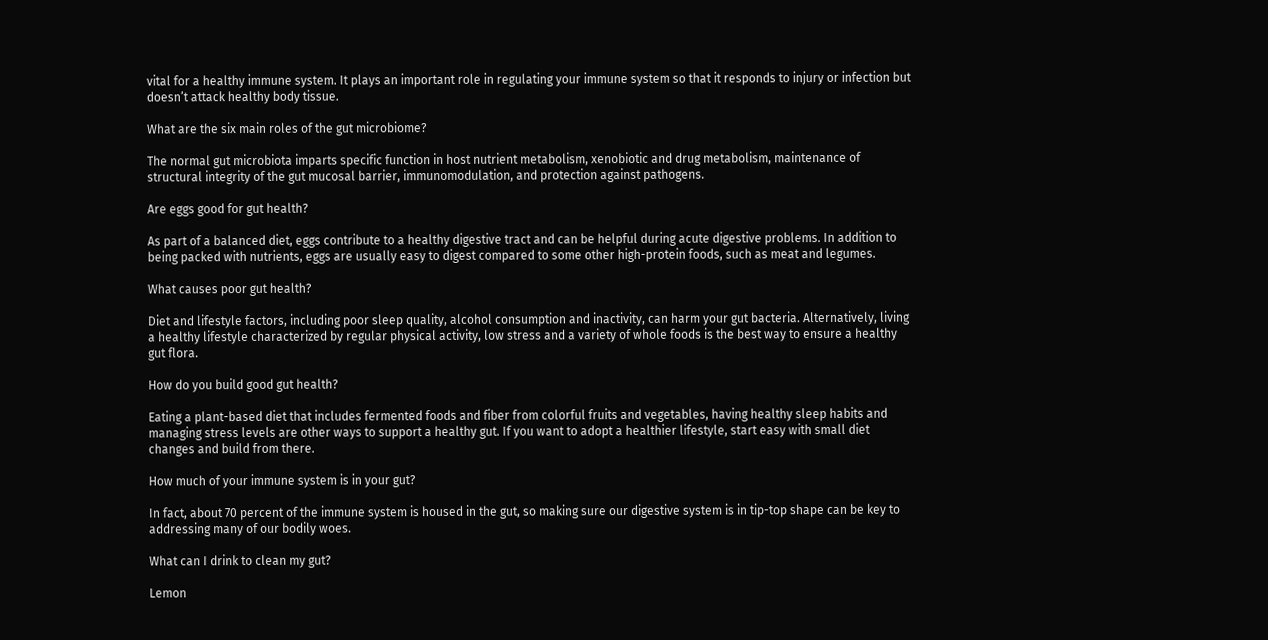vital for a healthy immune system. It plays an important role in regulating your immune system so that it responds to injury or infection but doesn’t attack healthy body tissue.

What are the six main roles of the gut microbiome?

The normal gut microbiota imparts specific function in host nutrient metabolism, xenobiotic and drug metabolism, maintenance of structural integrity of the gut mucosal barrier, immunomodulation, and protection against pathogens.

Are eggs good for gut health?

As part of a balanced diet, eggs contribute to a healthy digestive tract and can be helpful during acute digestive problems. In addition to being packed with nutrients, eggs are usually easy to digest compared to some other high-protein foods, such as meat and legumes.

What causes poor gut health?

Diet and lifestyle factors, including poor sleep quality, alcohol consumption and inactivity, can harm your gut bacteria. Alternatively, living a healthy lifestyle characterized by regular physical activity, low stress and a variety of whole foods is the best way to ensure a healthy gut flora.

How do you build good gut health?

Eating a plant-based diet that includes fermented foods and fiber from colorful fruits and vegetables, having healthy sleep habits and managing stress levels are other ways to support a healthy gut. If you want to adopt a healthier lifestyle, start easy with small diet changes and build from there.

How much of your immune system is in your gut?

In fact, about 70 percent of the immune system is housed in the gut, so making sure our digestive system is in tip-top shape can be key to addressing many of our bodily woes.

What can I drink to clean my gut?

Lemon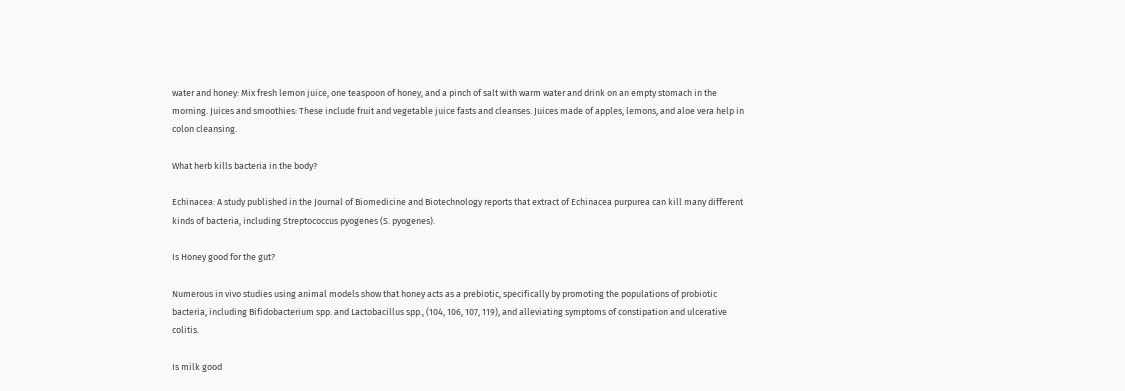water and honey: Mix fresh lemon juice, one teaspoon of honey, and a pinch of salt with warm water and drink on an empty stomach in the morning. Juices and smoothies: These include fruit and vegetable juice fasts and cleanses. Juices made of apples, lemons, and aloe vera help in colon cleansing.

What herb kills bacteria in the body?

Echinacea: A study published in the Journal of Biomedicine and Biotechnology reports that extract of Echinacea purpurea can kill many different kinds of bacteria, including Streptococcus pyogenes (S. pyogenes).

Is Honey good for the gut?

Numerous in vivo studies using animal models show that honey acts as a prebiotic, specifically by promoting the populations of probiotic bacteria, including Bifidobacterium spp. and Lactobacillus spp., (104, 106, 107, 119), and alleviating symptoms of constipation and ulcerative colitis.

Is milk good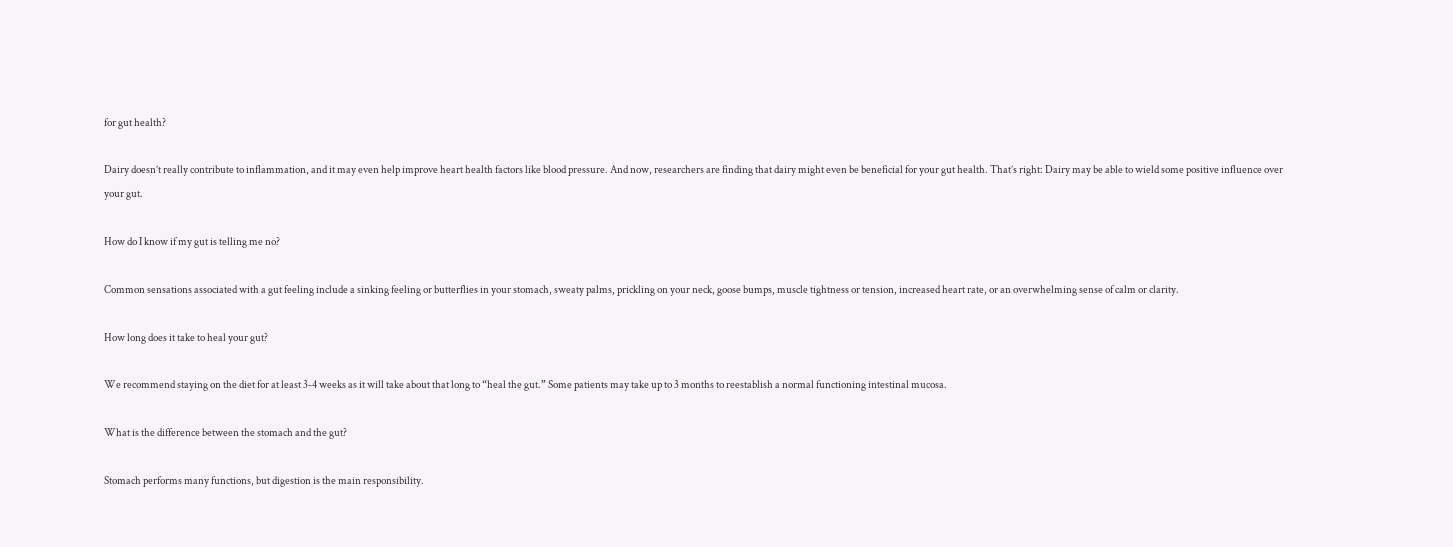for gut health?

Dairy doesn’t really contribute to inflammation, and it may even help improve heart health factors like blood pressure. And now, researchers are finding that dairy might even be beneficial for your gut health. That’s right: Dairy may be able to wield some positive influence over your gut.

How do I know if my gut is telling me no?

Common sensations associated with a gut feeling include a sinking feeling or butterflies in your stomach, sweaty palms, prickling on your neck, goose bumps, muscle tightness or tension, increased heart rate, or an overwhelming sense of calm or clarity.

How long does it take to heal your gut?

We recommend staying on the diet for at least 3-4 weeks as it will take about that long to “heal the gut.” Some patients may take up to 3 months to reestablish a normal functioning intestinal mucosa.

What is the difference between the stomach and the gut?

Stomach performs many functions, but digestion is the main responsibility.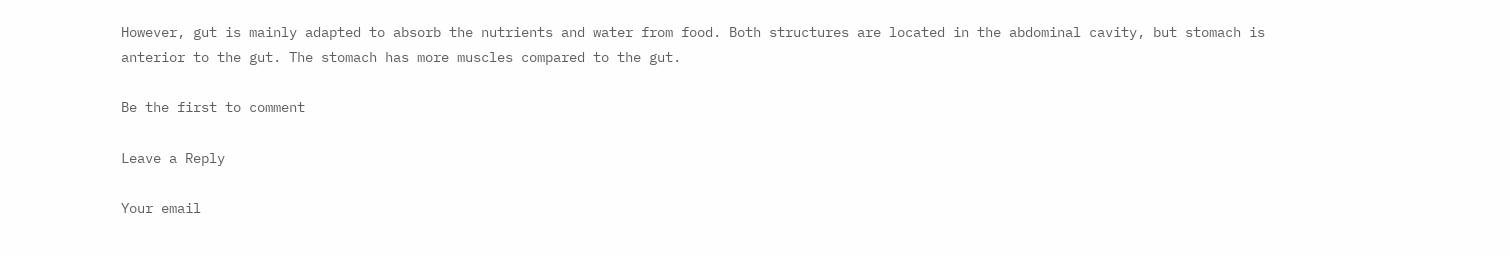However, gut is mainly adapted to absorb the nutrients and water from food. Both structures are located in the abdominal cavity, but stomach is anterior to the gut. The stomach has more muscles compared to the gut.

Be the first to comment

Leave a Reply

Your email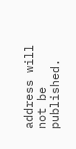address will not be published.